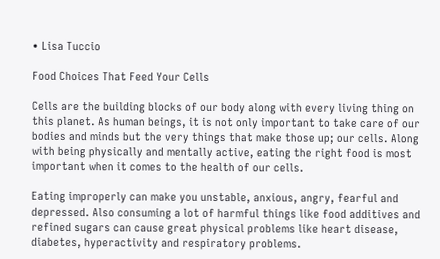• Lisa Tuccio

Food Choices That Feed Your Cells

Cells are the building blocks of our body along with every living thing on this planet. As human beings, it is not only important to take care of our bodies and minds but the very things that make those up; our cells. Along with being physically and mentally active, eating the right food is most important when it comes to the health of our cells.

Eating improperly can make you unstable, anxious, angry, fearful and depressed. Also consuming a lot of harmful things like food additives and refined sugars can cause great physical problems like heart disease, diabetes, hyperactivity and respiratory problems.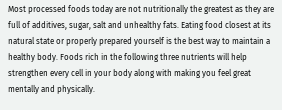Most processed foods today are not nutritionally the greatest as they are full of additives, sugar, salt and unhealthy fats. Eating food closest at its natural state or properly prepared yourself is the best way to maintain a healthy body. Foods rich in the following three nutrients will help strengthen every cell in your body along with making you feel great mentally and physically.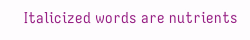Italicized words are nutrients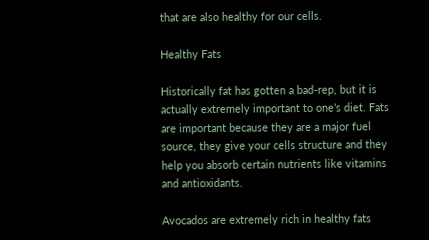that are also healthy for our cells.

Healthy Fats

Historically fat has gotten a bad-rep, but it is actually extremely important to one’s diet. Fats are important because they are a major fuel source, they give your cells structure and they help you absorb certain nutrients like vitamins and antioxidants.

Avocados are extremely rich in healthy fats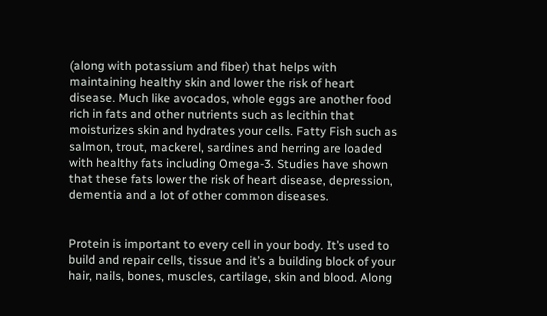(along with potassium and fiber) that helps with maintaining healthy skin and lower the risk of heart disease. Much like avocados, whole eggs are another food rich in fats and other nutrients such as lecithin that moisturizes skin and hydrates your cells. Fatty Fish such as salmon, trout, mackerel, sardines and herring are loaded with healthy fats including Omega-3. Studies have shown that these fats lower the risk of heart disease, depression, dementia and a lot of other common diseases.


Protein is important to every cell in your body. It’s used to build and repair cells, tissue and it’s a building block of your hair, nails, bones, muscles, cartilage, skin and blood. Along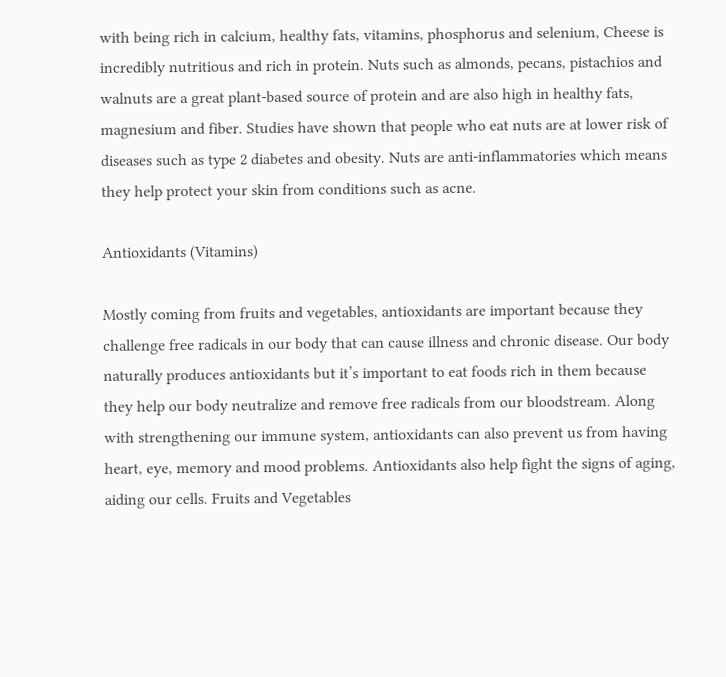with being rich in calcium, healthy fats, vitamins, phosphorus and selenium, Cheese is incredibly nutritious and rich in protein. Nuts such as almonds, pecans, pistachios and walnuts are a great plant-based source of protein and are also high in healthy fats, magnesium and fiber. Studies have shown that people who eat nuts are at lower risk of diseases such as type 2 diabetes and obesity. Nuts are anti-inflammatories which means they help protect your skin from conditions such as acne.

Antioxidants (Vitamins)

Mostly coming from fruits and vegetables, antioxidants are important because they challenge free radicals in our body that can cause illness and chronic disease. Our body naturally produces antioxidants but it’s important to eat foods rich in them because they help our body neutralize and remove free radicals from our bloodstream. Along with strengthening our immune system, antioxidants can also prevent us from having heart, eye, memory and mood problems. Antioxidants also help fight the signs of aging, aiding our cells. Fruits and Vegetables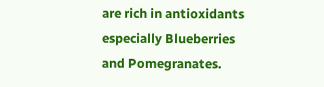are rich in antioxidants especially Blueberries and Pomegranates.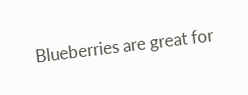Blueberries are great for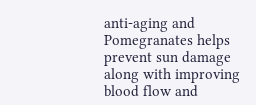anti-aging and Pomegranates helps prevent sun damage along with improving blood flow and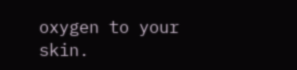oxygen to your skin.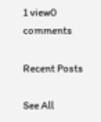1 view0 comments

Recent Posts

See All